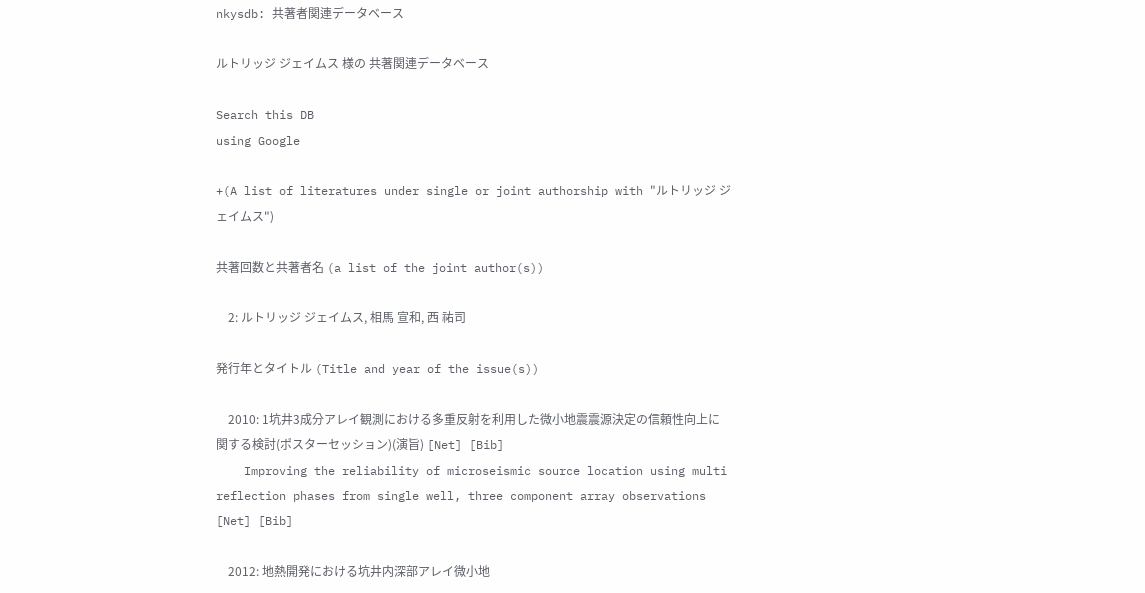nkysdb: 共著者関連データベース

ルトリッジ ジェイムス 様の 共著関連データベース

Search this DB
using Google

+(A list of literatures under single or joint authorship with "ルトリッジ ジェイムス")

共著回数と共著者名 (a list of the joint author(s))

    2: ルトリッジ ジェイムス, 相馬 宣和, 西 祐司

発行年とタイトル (Title and year of the issue(s))

    2010: 1坑井3成分アレイ観測における多重反射を利用した微小地震震源決定の信頼性向上に関する検討(ポスターセッション)(演旨) [Net] [Bib]
    Improving the reliability of microseismic source location using multi reflection phases from single well, three component array observations [Net] [Bib]

    2012: 地熱開発における坑井内深部アレイ微小地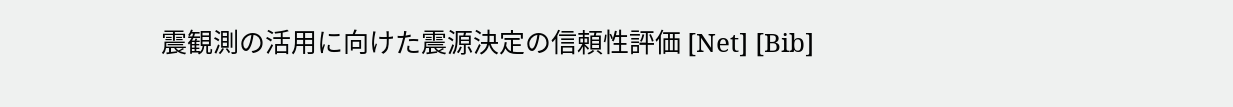震観測の活用に向けた震源決定の信頼性評価 [Net] [Bib]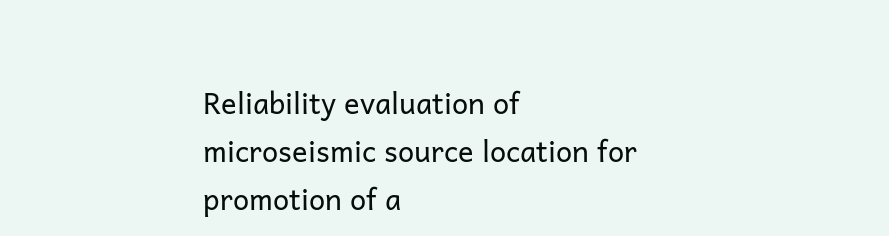Reliability evaluation of microseismic source location for promotion of a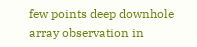few points deep downhole array observation in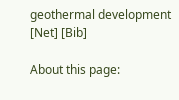geothermal development [Net] [Bib]

About this page: